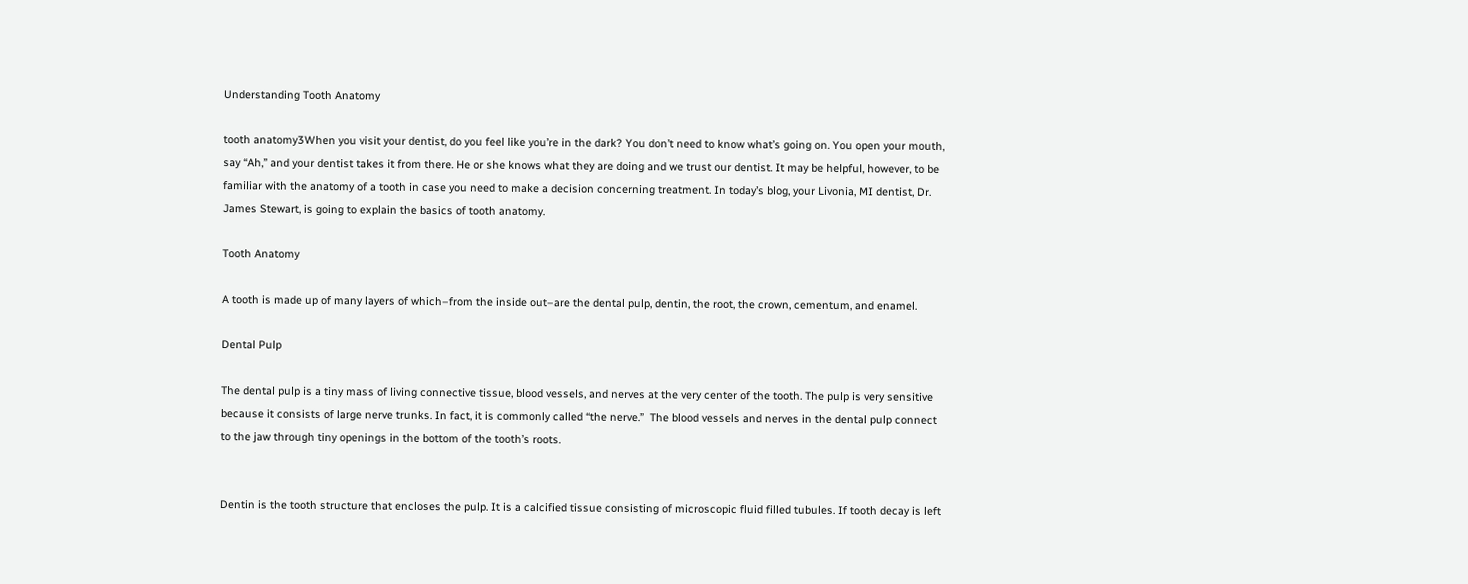Understanding Tooth Anatomy

tooth anatomy3When you visit your dentist, do you feel like you’re in the dark? You don’t need to know what’s going on. You open your mouth, say “Ah,” and your dentist takes it from there. He or she knows what they are doing and we trust our dentist. It may be helpful, however, to be familiar with the anatomy of a tooth in case you need to make a decision concerning treatment. In today’s blog, your Livonia, MI dentist, Dr. James Stewart, is going to explain the basics of tooth anatomy.

Tooth Anatomy

A tooth is made up of many layers of which–from the inside out–are the dental pulp, dentin, the root, the crown, cementum, and enamel.

Dental Pulp

The dental pulp is a tiny mass of living connective tissue, blood vessels, and nerves at the very center of the tooth. The pulp is very sensitive because it consists of large nerve trunks. In fact, it is commonly called “the nerve.”  The blood vessels and nerves in the dental pulp connect to the jaw through tiny openings in the bottom of the tooth’s roots.


Dentin is the tooth structure that encloses the pulp. It is a calcified tissue consisting of microscopic fluid filled tubules. If tooth decay is left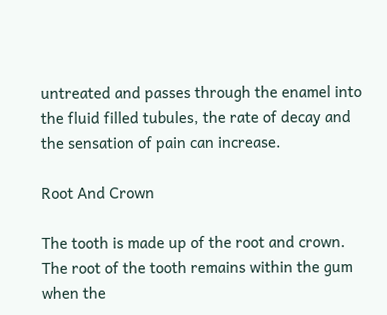untreated and passes through the enamel into the fluid filled tubules, the rate of decay and the sensation of pain can increase.

Root And Crown

The tooth is made up of the root and crown. The root of the tooth remains within the gum when the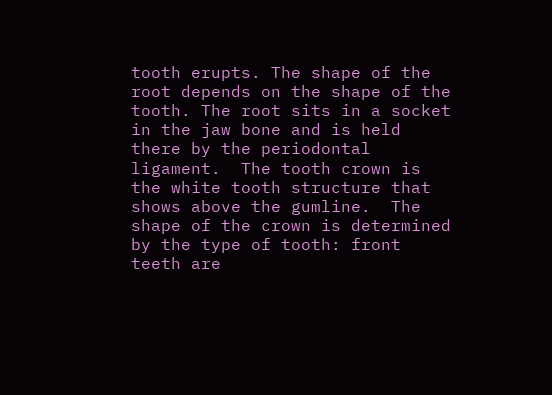tooth erupts. The shape of the root depends on the shape of the tooth. The root sits in a socket in the jaw bone and is held there by the periodontal ligament.  The tooth crown is the white tooth structure that shows above the gumline.  The shape of the crown is determined by the type of tooth: front teeth are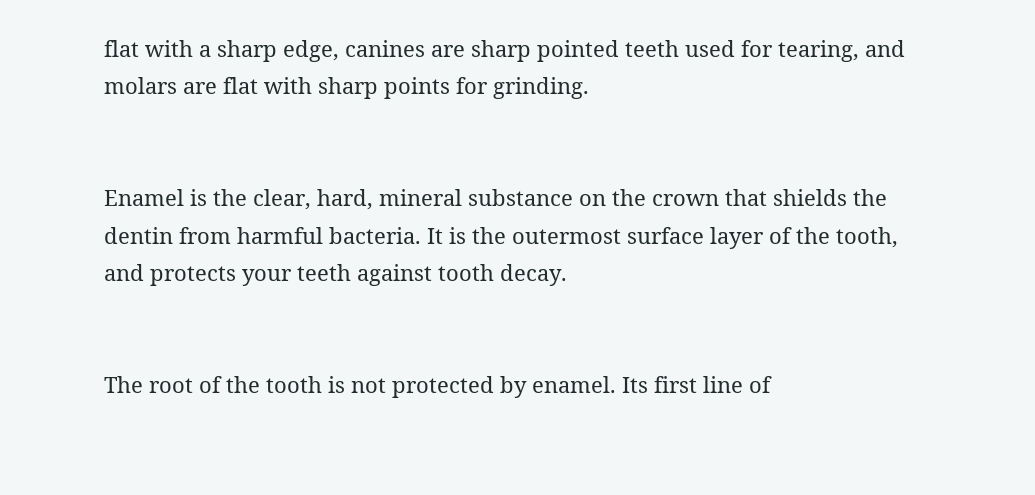flat with a sharp edge, canines are sharp pointed teeth used for tearing, and molars are flat with sharp points for grinding.


Enamel is the clear, hard, mineral substance on the crown that shields the dentin from harmful bacteria. It is the outermost surface layer of the tooth, and protects your teeth against tooth decay.


The root of the tooth is not protected by enamel. Its first line of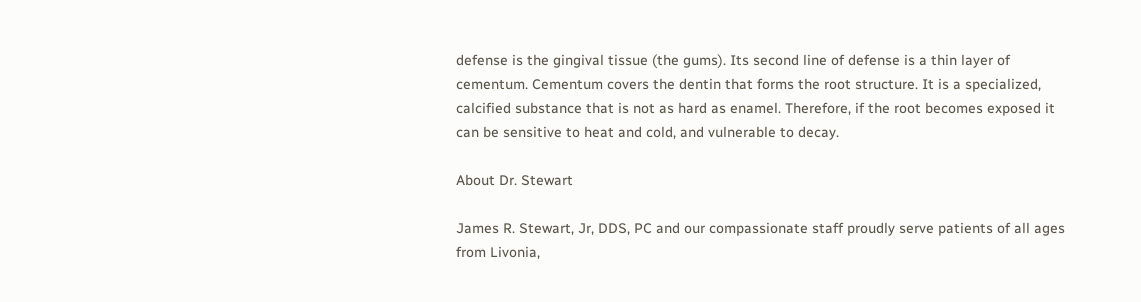defense is the gingival tissue (the gums). Its second line of defense is a thin layer of cementum. Cementum covers the dentin that forms the root structure. It is a specialized, calcified substance that is not as hard as enamel. Therefore, if the root becomes exposed it can be sensitive to heat and cold, and vulnerable to decay.

About Dr. Stewart

James R. Stewart, Jr, DDS, PC and our compassionate staff proudly serve patients of all ages from Livonia,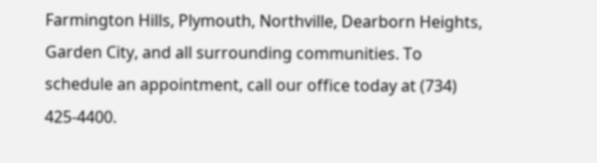Farmington Hills, Plymouth, Northville, Dearborn Heights, Garden City, and all surrounding communities. To schedule an appointment, call our office today at (734) 425-4400.